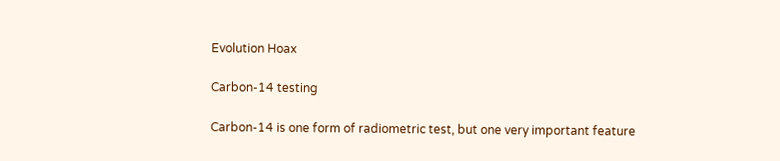Evolution Hoax

Carbon-14 testing

Carbon-14 is one form of radiometric test, but one very important feature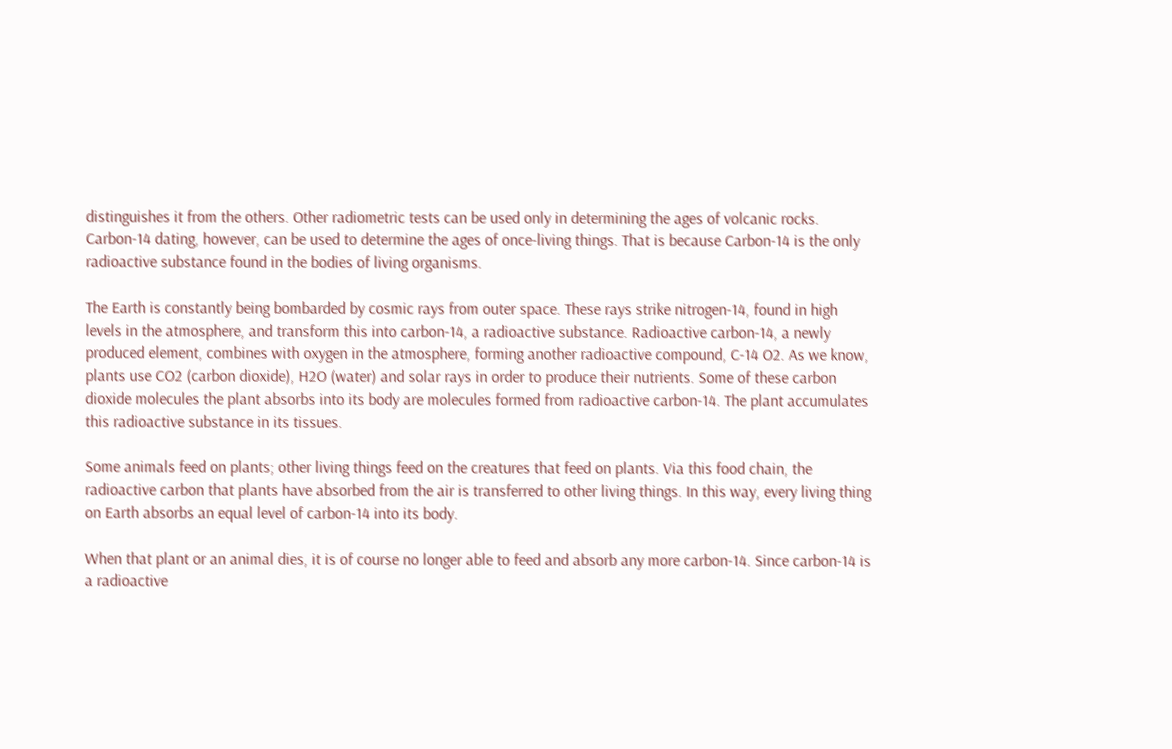distinguishes it from the others. Other radiometric tests can be used only in determining the ages of volcanic rocks. Carbon-14 dating, however, can be used to determine the ages of once-living things. That is because Carbon-14 is the only radioactive substance found in the bodies of living organisms.

The Earth is constantly being bombarded by cosmic rays from outer space. These rays strike nitrogen-14, found in high levels in the atmosphere, and transform this into carbon-14, a radioactive substance. Radioactive carbon-14, a newly produced element, combines with oxygen in the atmosphere, forming another radioactive compound, C-14 O2. As we know, plants use CO2 (carbon dioxide), H2O (water) and solar rays in order to produce their nutrients. Some of these carbon dioxide molecules the plant absorbs into its body are molecules formed from radioactive carbon-14. The plant accumulates this radioactive substance in its tissues.

Some animals feed on plants; other living things feed on the creatures that feed on plants. Via this food chain, the radioactive carbon that plants have absorbed from the air is transferred to other living things. In this way, every living thing on Earth absorbs an equal level of carbon-14 into its body.

When that plant or an animal dies, it is of course no longer able to feed and absorb any more carbon-14. Since carbon-14 is a radioactive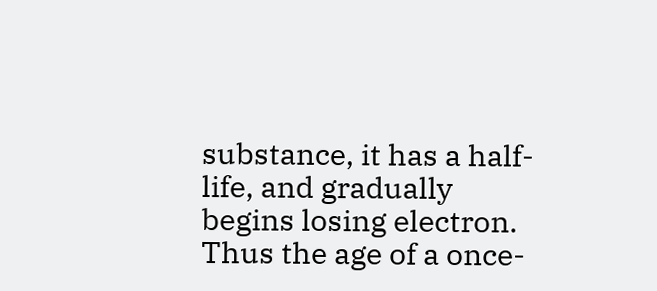substance, it has a half-life, and gradually begins losing electron. Thus the age of a once-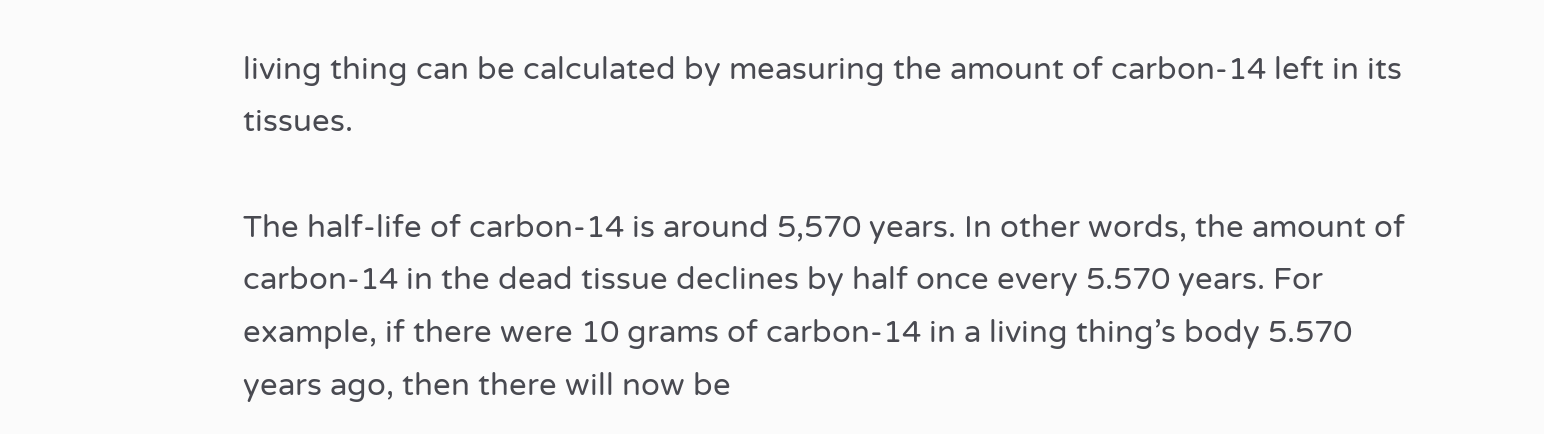living thing can be calculated by measuring the amount of carbon-14 left in its tissues.

The half-life of carbon-14 is around 5,570 years. In other words, the amount of carbon-14 in the dead tissue declines by half once every 5.570 years. For example, if there were 10 grams of carbon-14 in a living thing’s body 5.570 years ago, then there will now be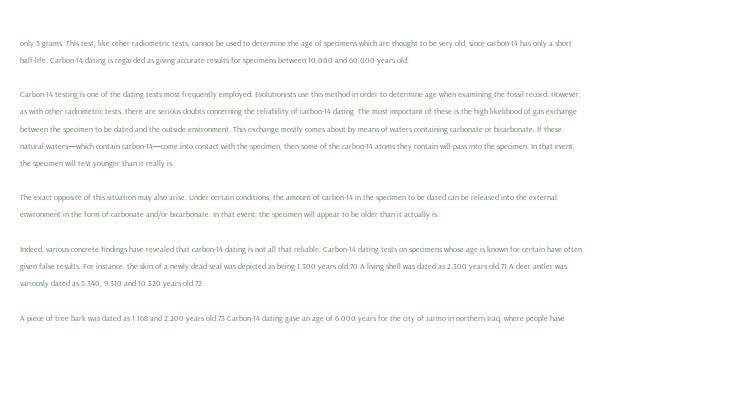only 5 grams. This test, like other radiometric tests, cannot be used to determine the age of specimens which are thought to be very old, since carbon-14 has only a short half-life. Carbon-14 dating is regarded as giving accurate results for specimens between 10,000 and 60,000 years old.

Carbon-14 testing is one of the dating tests most frequently employed. Evolutionists use this method in order to determine age when examining the fossil record. However, as with other radiometric tests, there are serious doubts concerning the reliability of carbon-14 dating. The most important of these is the high likelihood of gas exchange between the specimen to be dated and the outside environment. This exchange mostly comes about by means of waters containing carbonate or bicarbonate. If these natural waters—which contain carbon-14—come into contact with the specimen, then some of the carbon-14 atoms they contain will pass into the specimen. In that event, the specimen will test younger than it really is.

The exact opposite of this situation may also arise. Under certain conditions, the amount of carbon-14 in the specimen to be dated can be released into the external environment in the form of carbonate and/or bicarbonate. In that event, the specimen will appear to be older than it actually is.

Indeed, various concrete findings have revealed that carbon-14 dating is not all that reliable. Carbon-14 dating tests on specimens whose age is known for certain have often given false results. For instance, the skin of a newly dead seal was depicted as being 1.300 years old.70 A living shell was dated as 2.300 years old.71 A deer antler was variously dated as 5.340, 9.310 and 10.320 years old.72

A piece of tree bark was dated as 1.168 and 2.200 years old.73 Carbon-14 dating gave an age of 6.000 years for the city of Jarmo in northern Iraq, where people have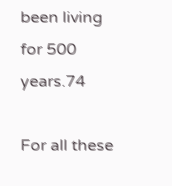been living for 500 years.74

For all these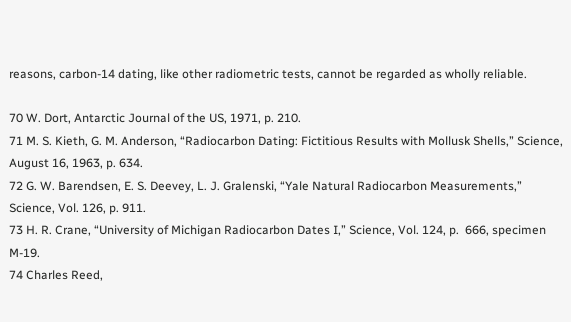reasons, carbon-14 dating, like other radiometric tests, cannot be regarded as wholly reliable.

70 W. Dort, Antarctic Journal of the US, 1971, p. 210.
71 M. S. Kieth, G. M. Anderson, “Radiocarbon Dating: Fictitious Results with Mollusk Shells,” Science, August 16, 1963, p. 634.
72 G. W. Barendsen, E. S. Deevey, L. J. Gralenski, “Yale Natural Radiocarbon Measurements,” Science, Vol. 126, p. 911.
73 H. R. Crane, “University of Michigan Radiocarbon Dates I,” Science, Vol. 124, p.  666, specimen M-19.
74 Charles Reed,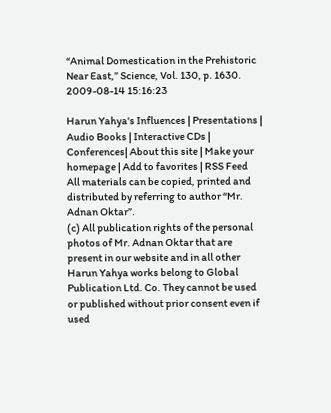“Animal Domestication in the Prehistoric Near East,” Science, Vol. 130, p. 1630.
2009-08-14 15:16:23

Harun Yahya's Influences | Presentations | Audio Books | Interactive CDs | Conferences| About this site | Make your homepage | Add to favorites | RSS Feed
All materials can be copied, printed and distributed by referring to author “Mr. Adnan Oktar”.
(c) All publication rights of the personal photos of Mr. Adnan Oktar that are present in our website and in all other Harun Yahya works belong to Global Publication Ltd. Co. They cannot be used or published without prior consent even if used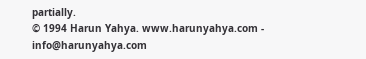partially.
© 1994 Harun Yahya. www.harunyahya.com - info@harunyahya.com